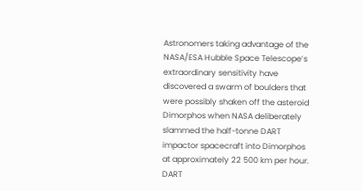Astronomers taking advantage of the NASA/ESA Hubble Space Telescope’s extraordinary sensitivity have discovered a swarm of boulders that were possibly shaken off the asteroid Dimorphos when NASA deliberately slammed the half-tonne DART impactor spacecraft into Dimorphos at approximately 22 500 km per hour. DART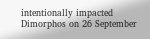intentionally impacted Dimorphos on 26 September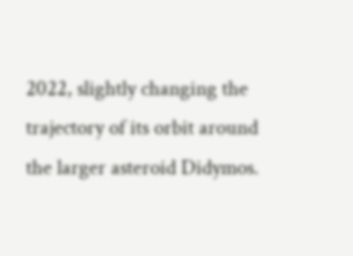2022, slightly changing the trajectory of its orbit around the larger asteroid Didymos.